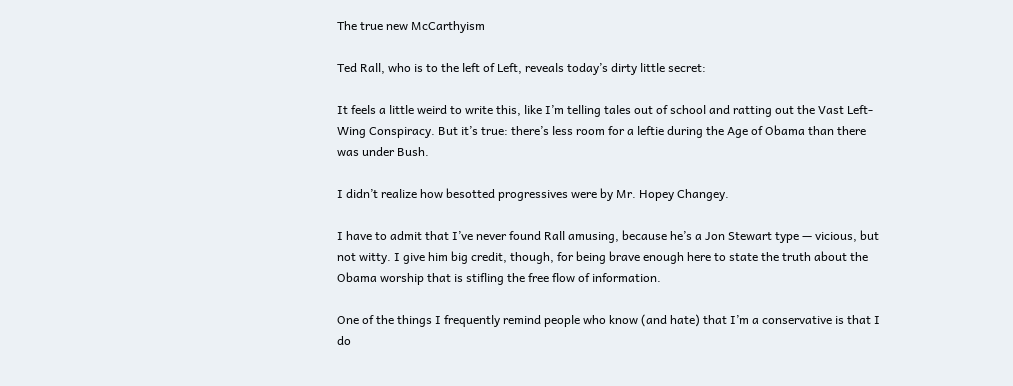The true new McCarthyism

Ted Rall, who is to the left of Left, reveals today’s dirty little secret:

It feels a little weird to write this, like I’m telling tales out of school and ratting out the Vast Left-Wing Conspiracy. But it’s true: there’s less room for a leftie during the Age of Obama than there was under Bush.

I didn’t realize how besotted progressives were by Mr. Hopey Changey.

I have to admit that I’ve never found Rall amusing, because he’s a Jon Stewart type — vicious, but not witty. I give him big credit, though, for being brave enough here to state the truth about the Obama worship that is stifling the free flow of information.

One of the things I frequently remind people who know (and hate) that I’m a conservative is that I do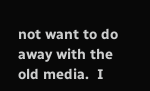not want to do away with the old media.  I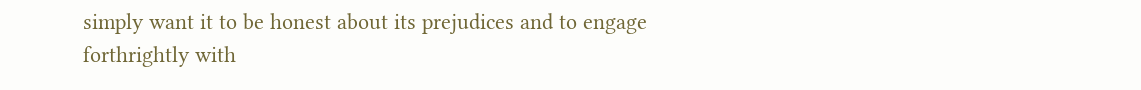simply want it to be honest about its prejudices and to engage forthrightly with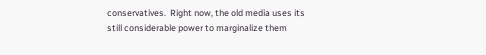conservatives.  Right now, the old media uses its still considerable power to marginalize them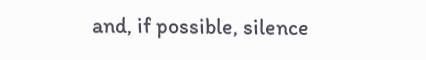and, if possible, silence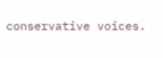conservative voices.